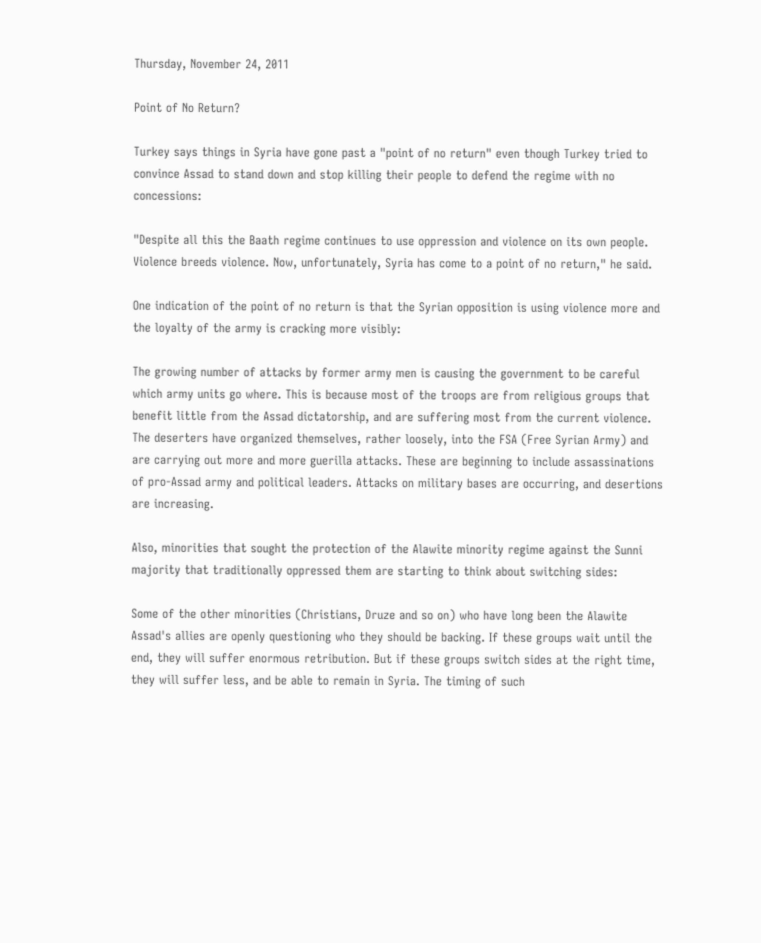Thursday, November 24, 2011

Point of No Return?

Turkey says things in Syria have gone past a "point of no return" even though Turkey tried to convince Assad to stand down and stop killing their people to defend the regime with no concessions:

"Despite all this the Baath regime continues to use oppression and violence on its own people. Violence breeds violence. Now, unfortunately, Syria has come to a point of no return," he said.

One indication of the point of no return is that the Syrian opposition is using violence more and the loyalty of the army is cracking more visibly:

The growing number of attacks by former army men is causing the government to be careful which army units go where. This is because most of the troops are from religious groups that benefit little from the Assad dictatorship, and are suffering most from the current violence. The deserters have organized themselves, rather loosely, into the FSA (Free Syrian Army) and are carrying out more and more guerilla attacks. These are beginning to include assassinations of pro-Assad army and political leaders. Attacks on military bases are occurring, and desertions are increasing.

Also, minorities that sought the protection of the Alawite minority regime against the Sunni majority that traditionally oppressed them are starting to think about switching sides:

Some of the other minorities (Christians, Druze and so on) who have long been the Alawite Assad's allies are openly questioning who they should be backing. If these groups wait until the end, they will suffer enormous retribution. But if these groups switch sides at the right time, they will suffer less, and be able to remain in Syria. The timing of such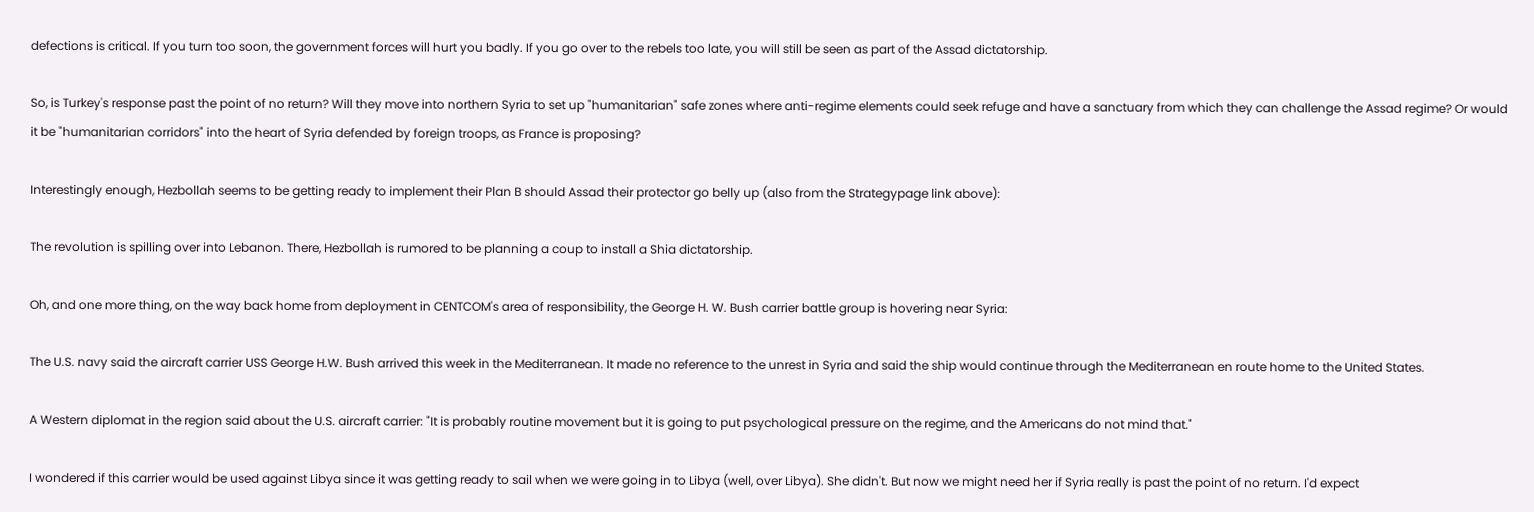defections is critical. If you turn too soon, the government forces will hurt you badly. If you go over to the rebels too late, you will still be seen as part of the Assad dictatorship.

So, is Turkey's response past the point of no return? Will they move into northern Syria to set up "humanitarian" safe zones where anti-regime elements could seek refuge and have a sanctuary from which they can challenge the Assad regime? Or would it be "humanitarian corridors" into the heart of Syria defended by foreign troops, as France is proposing?

Interestingly enough, Hezbollah seems to be getting ready to implement their Plan B should Assad their protector go belly up (also from the Strategypage link above):

The revolution is spilling over into Lebanon. There, Hezbollah is rumored to be planning a coup to install a Shia dictatorship.

Oh, and one more thing, on the way back home from deployment in CENTCOM's area of responsibility, the George H. W. Bush carrier battle group is hovering near Syria:

The U.S. navy said the aircraft carrier USS George H.W. Bush arrived this week in the Mediterranean. It made no reference to the unrest in Syria and said the ship would continue through the Mediterranean en route home to the United States.

A Western diplomat in the region said about the U.S. aircraft carrier: "It is probably routine movement but it is going to put psychological pressure on the regime, and the Americans do not mind that."

I wondered if this carrier would be used against Libya since it was getting ready to sail when we were going in to Libya (well, over Libya). She didn't. But now we might need her if Syria really is past the point of no return. I'd expect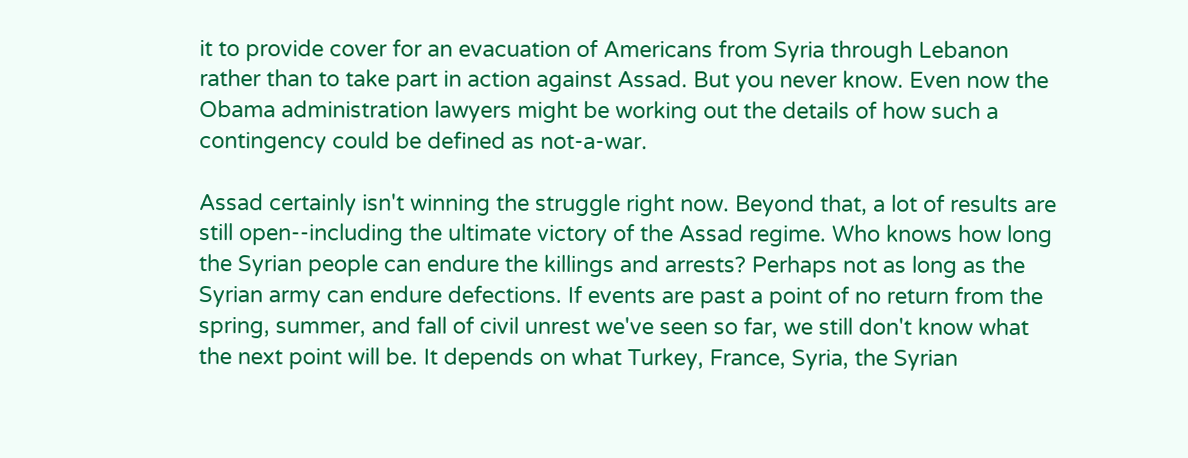it to provide cover for an evacuation of Americans from Syria through Lebanon rather than to take part in action against Assad. But you never know. Even now the Obama administration lawyers might be working out the details of how such a contingency could be defined as not-a-war.

Assad certainly isn't winning the struggle right now. Beyond that, a lot of results are still open--including the ultimate victory of the Assad regime. Who knows how long the Syrian people can endure the killings and arrests? Perhaps not as long as the Syrian army can endure defections. If events are past a point of no return from the spring, summer, and fall of civil unrest we've seen so far, we still don't know what the next point will be. It depends on what Turkey, France, Syria, the Syrian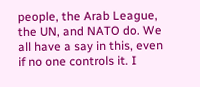people, the Arab League, the UN, and NATO do. We all have a say in this, even if no one controls it. I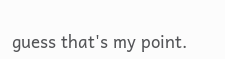guess that's my point.